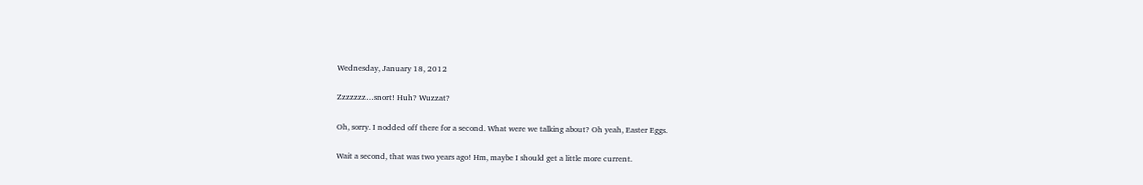Wednesday, January 18, 2012

Zzzzzzz…snort! Huh? Wuzzat?

Oh, sorry. I nodded off there for a second. What were we talking about? Oh yeah, Easter Eggs.

Wait a second, that was two years ago! Hm, maybe I should get a little more current.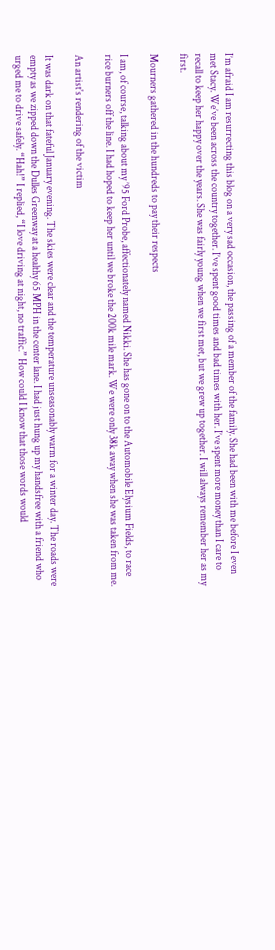I’m afraid I am resurrecting this blog on a very sad occasion, the passing of a member of the family. She had been with me before I even met Stacy. We’ve been across the country together. I’ve spent good times and bad times with her. I’ve spent more money than I care to recall to keep her happy over the years. She was fairly young when we first met, but we grew up together. I will always remember her as my first.

Mourners gathered in the hundreds to pay their respects

I am, of course, talking about my ’95 Ford Probe, affectionately named Nikki. She has gone on to the Automobile Elysium Fields, to race rice burners off the line. I had hoped to keep her until we broke the 200k mile mark. We were only 38k away when she was taken from me.

An artist's rendering of the victim

It was dark on that fateful January evening. The skies were clear and the temperature unseasonably warm for a winter day. The roads were empty as we zipped down the Dulles Greenway at a healthy 65 MPH in the center lane. I had just hung up my handsfree with a friend who urged me to drive safely. “Hah!” I replied, “I love driving at night, no traffic.” How could I know that those words would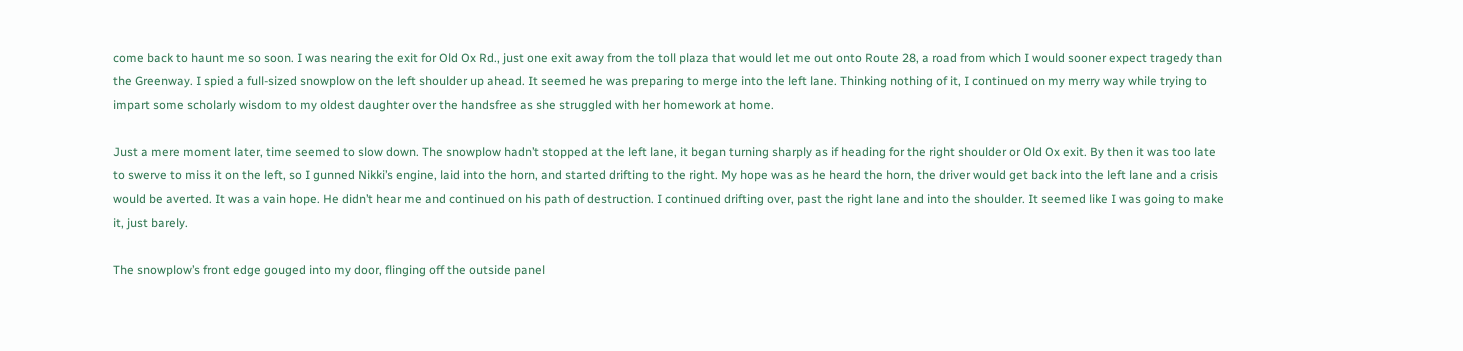come back to haunt me so soon. I was nearing the exit for Old Ox Rd., just one exit away from the toll plaza that would let me out onto Route 28, a road from which I would sooner expect tragedy than the Greenway. I spied a full-sized snowplow on the left shoulder up ahead. It seemed he was preparing to merge into the left lane. Thinking nothing of it, I continued on my merry way while trying to impart some scholarly wisdom to my oldest daughter over the handsfree as she struggled with her homework at home.

Just a mere moment later, time seemed to slow down. The snowplow hadn’t stopped at the left lane, it began turning sharply as if heading for the right shoulder or Old Ox exit. By then it was too late to swerve to miss it on the left, so I gunned Nikki’s engine, laid into the horn, and started drifting to the right. My hope was as he heard the horn, the driver would get back into the left lane and a crisis would be averted. It was a vain hope. He didn’t hear me and continued on his path of destruction. I continued drifting over, past the right lane and into the shoulder. It seemed like I was going to make it, just barely.

The snowplow’s front edge gouged into my door, flinging off the outside panel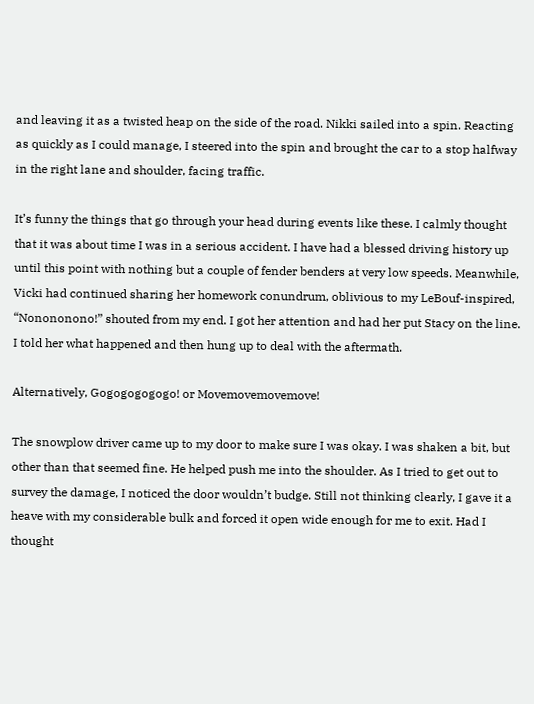and leaving it as a twisted heap on the side of the road. Nikki sailed into a spin. Reacting as quickly as I could manage, I steered into the spin and brought the car to a stop halfway in the right lane and shoulder, facing traffic.

It’s funny the things that go through your head during events like these. I calmly thought that it was about time I was in a serious accident. I have had a blessed driving history up until this point with nothing but a couple of fender benders at very low speeds. Meanwhile, Vicki had continued sharing her homework conundrum, oblivious to my LeBouf-inspired, “Nonononono!” shouted from my end. I got her attention and had her put Stacy on the line. I told her what happened and then hung up to deal with the aftermath.

Alternatively, Gogogogogogo! or Movemovemovemove!

The snowplow driver came up to my door to make sure I was okay. I was shaken a bit, but other than that seemed fine. He helped push me into the shoulder. As I tried to get out to survey the damage, I noticed the door wouldn’t budge. Still not thinking clearly, I gave it a heave with my considerable bulk and forced it open wide enough for me to exit. Had I thought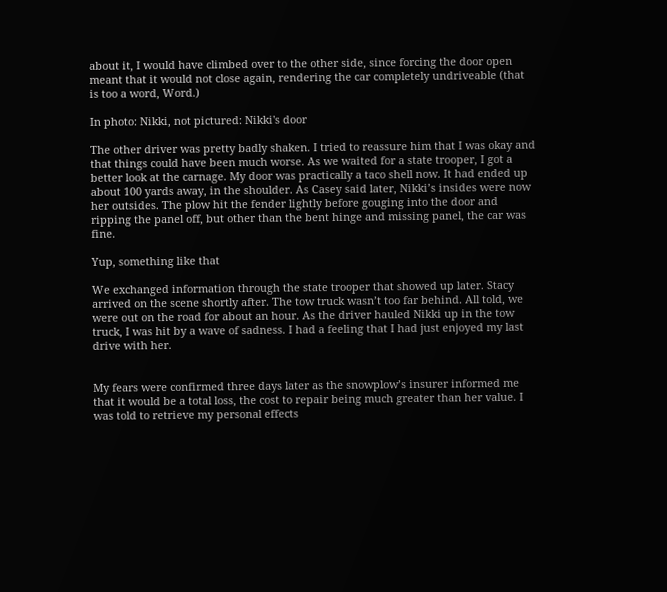about it, I would have climbed over to the other side, since forcing the door open meant that it would not close again, rendering the car completely undriveable (that is too a word, Word.)

In photo: Nikki, not pictured: Nikki's door

The other driver was pretty badly shaken. I tried to reassure him that I was okay and that things could have been much worse. As we waited for a state trooper, I got a better look at the carnage. My door was practically a taco shell now. It had ended up about 100 yards away, in the shoulder. As Casey said later, Nikki’s insides were now her outsides. The plow hit the fender lightly before gouging into the door and ripping the panel off, but other than the bent hinge and missing panel, the car was fine.

Yup, something like that

We exchanged information through the state trooper that showed up later. Stacy arrived on the scene shortly after. The tow truck wasn’t too far behind. All told, we were out on the road for about an hour. As the driver hauled Nikki up in the tow truck, I was hit by a wave of sadness. I had a feeling that I had just enjoyed my last drive with her.


My fears were confirmed three days later as the snowplow’s insurer informed me that it would be a total loss, the cost to repair being much greater than her value. I was told to retrieve my personal effects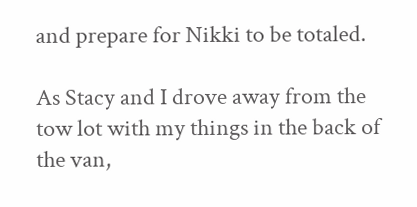and prepare for Nikki to be totaled.

As Stacy and I drove away from the tow lot with my things in the back of the van,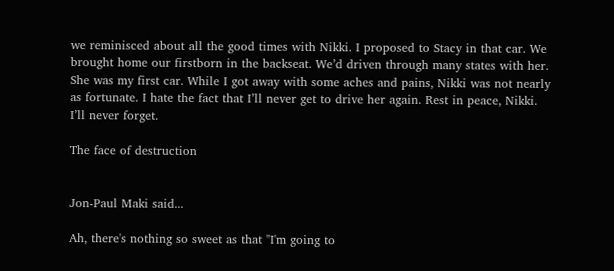we reminisced about all the good times with Nikki. I proposed to Stacy in that car. We brought home our firstborn in the backseat. We’d driven through many states with her. She was my first car. While I got away with some aches and pains, Nikki was not nearly as fortunate. I hate the fact that I’ll never get to drive her again. Rest in peace, Nikki. I’ll never forget.

The face of destruction


Jon-Paul Maki said...

Ah, there's nothing so sweet as that "I'm going to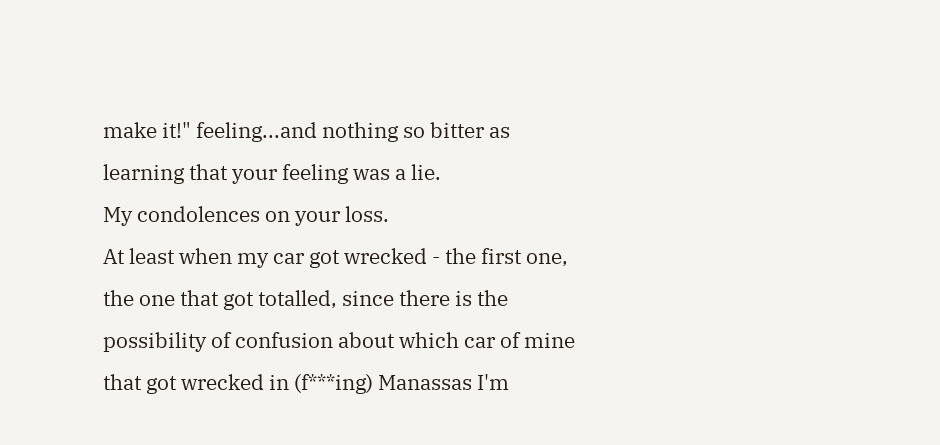make it!" feeling...and nothing so bitter as learning that your feeling was a lie.
My condolences on your loss.
At least when my car got wrecked - the first one, the one that got totalled, since there is the possibility of confusion about which car of mine that got wrecked in (f***ing) Manassas I'm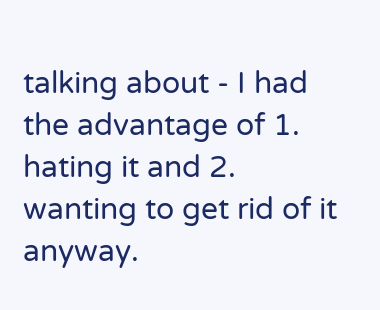talking about - I had the advantage of 1. hating it and 2. wanting to get rid of it anyway.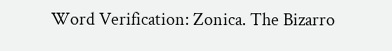Word Verification: Zonica. The Bizarro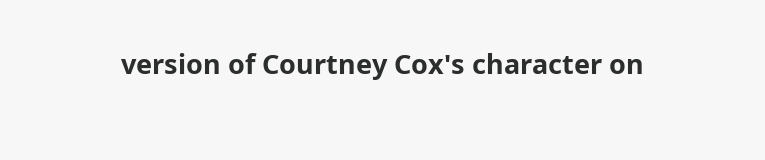version of Courtney Cox's character on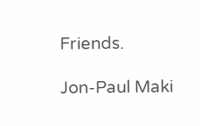Friends.

Jon-Paul Maki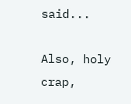said...

Also, holy crap,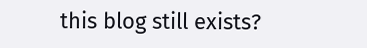this blog still exists?